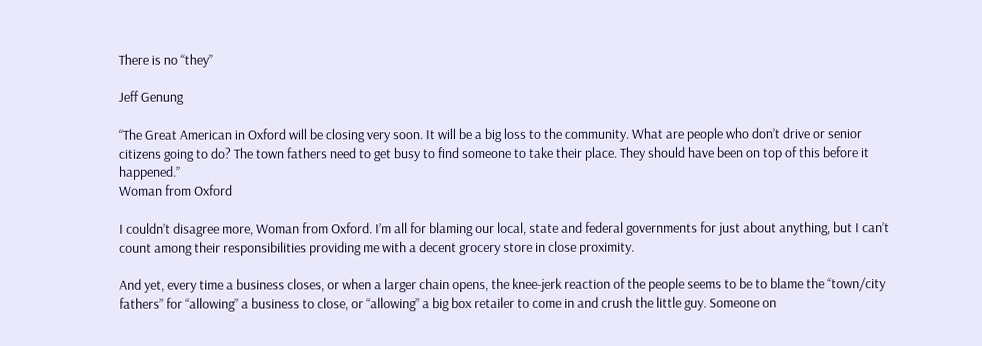There is no “they”

Jeff Genung

“The Great American in Oxford will be closing very soon. It will be a big loss to the community. What are people who don’t drive or senior citizens going to do? The town fathers need to get busy to find someone to take their place. They should have been on top of this before it happened.”
Woman from Oxford

I couldn’t disagree more, Woman from Oxford. I’m all for blaming our local, state and federal governments for just about anything, but I can’t count among their responsibilities providing me with a decent grocery store in close proximity.

And yet, every time a business closes, or when a larger chain opens, the knee-jerk reaction of the people seems to be to blame the “town/city fathers” for “allowing” a business to close, or “allowing” a big box retailer to come in and crush the little guy. Someone on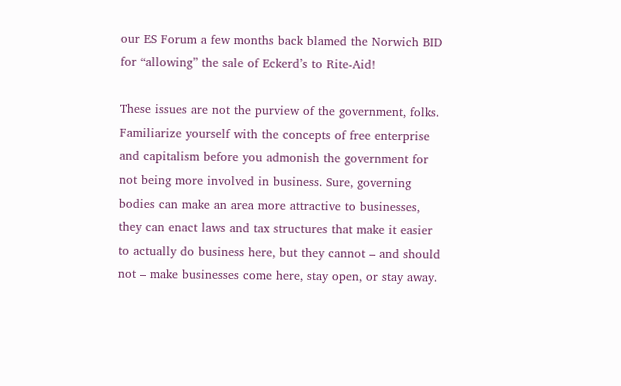our ES Forum a few months back blamed the Norwich BID for “allowing” the sale of Eckerd’s to Rite-Aid!

These issues are not the purview of the government, folks. Familiarize yourself with the concepts of free enterprise and capitalism before you admonish the government for not being more involved in business. Sure, governing bodies can make an area more attractive to businesses, they can enact laws and tax structures that make it easier to actually do business here, but they cannot – and should not – make businesses come here, stay open, or stay away.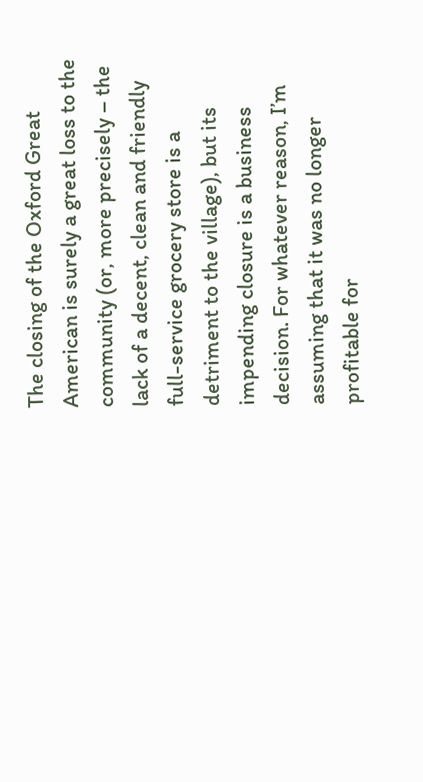The closing of the Oxford Great American is surely a great loss to the community (or, more precisely – the lack of a decent, clean and friendly full-service grocery store is a detriment to the village), but its impending closure is a business decision. For whatever reason, I’m assuming that it was no longer profitable for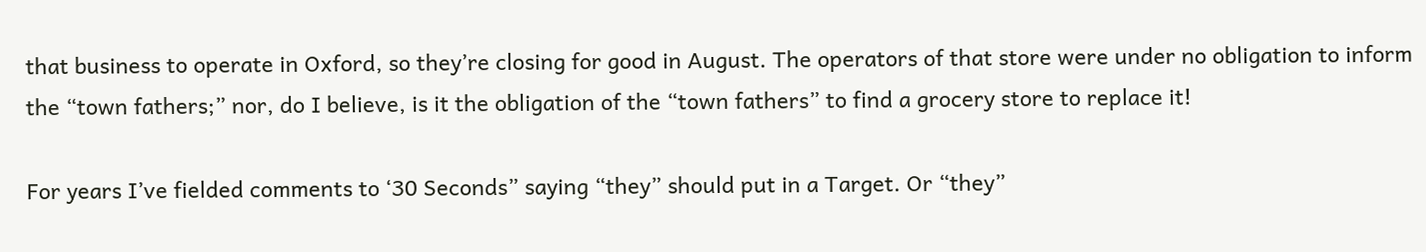that business to operate in Oxford, so they’re closing for good in August. The operators of that store were under no obligation to inform the “town fathers;” nor, do I believe, is it the obligation of the “town fathers” to find a grocery store to replace it!

For years I’ve fielded comments to ‘30 Seconds” saying “they” should put in a Target. Or “they”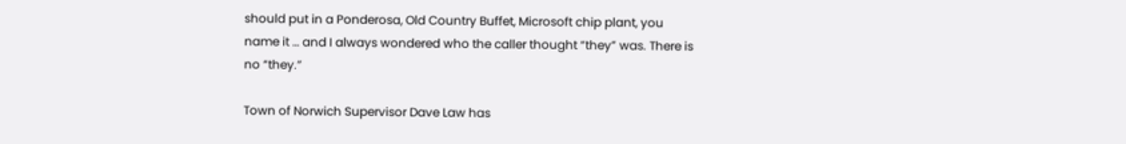should put in a Ponderosa, Old Country Buffet, Microsoft chip plant, you name it … and I always wondered who the caller thought “they” was. There is no “they.”

Town of Norwich Supervisor Dave Law has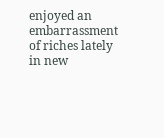enjoyed an embarrassment of riches lately in new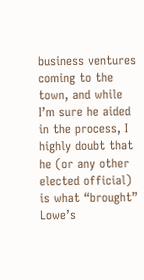business ventures coming to the town, and while I’m sure he aided in the process, I highly doubt that he (or any other elected official) is what “brought” Lowe’s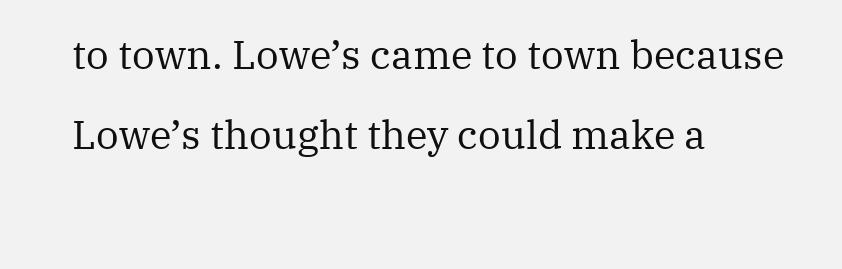to town. Lowe’s came to town because Lowe’s thought they could make a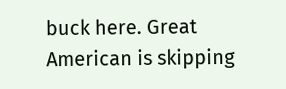buck here. Great American is skipping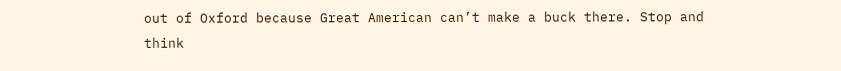out of Oxford because Great American can’t make a buck there. Stop and think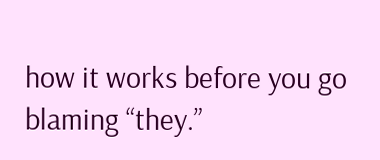how it works before you go blaming “they.”